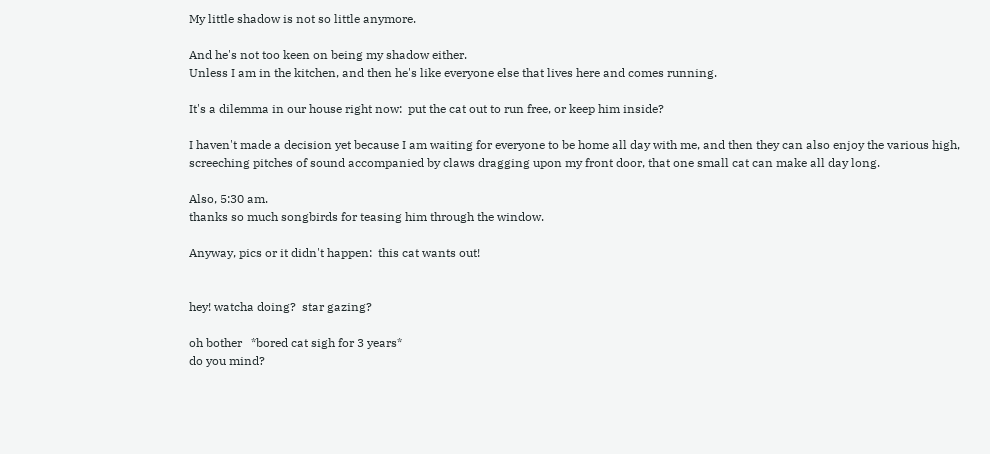My little shadow is not so little anymore.

And he's not too keen on being my shadow either.
Unless I am in the kitchen, and then he's like everyone else that lives here and comes running.

It's a dilemma in our house right now:  put the cat out to run free, or keep him inside?

I haven't made a decision yet because I am waiting for everyone to be home all day with me, and then they can also enjoy the various high, screeching pitches of sound accompanied by claws dragging upon my front door, that one small cat can make all day long.

Also, 5:30 am.
thanks so much songbirds for teasing him through the window.

Anyway, pics or it didn't happen:  this cat wants out!


hey! watcha doing?  star gazing?

oh bother   *bored cat sigh for 3 years*
do you mind?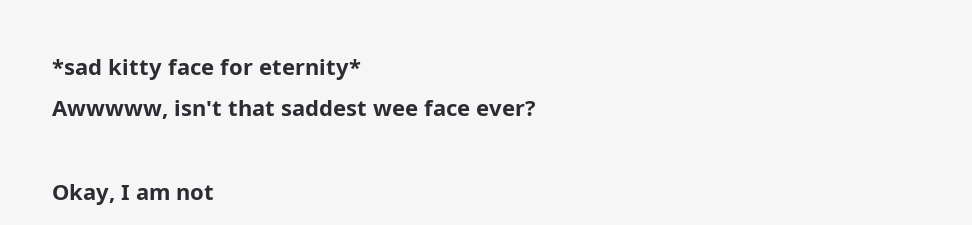*sad kitty face for eternity*
Awwwww, isn't that saddest wee face ever?

Okay, I am not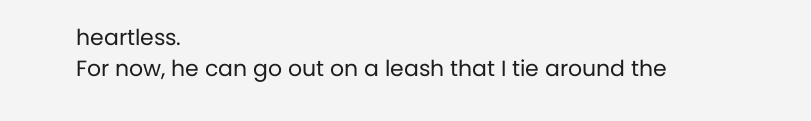heartless.
For now, he can go out on a leash that I tie around the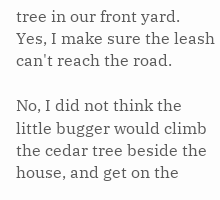tree in our front yard.
Yes, I make sure the leash can't reach the road.

No, I did not think the little bugger would climb the cedar tree beside the house, and get on the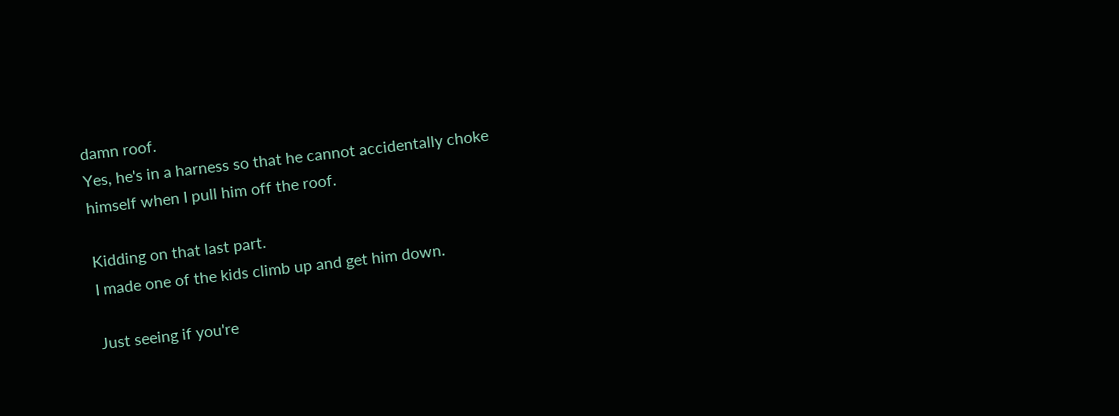damn roof.
Yes, he's in a harness so that he cannot accidentally choke himself when I pull him off the roof.

Kidding on that last part.
I made one of the kids climb up and get him down.

Just seeing if you're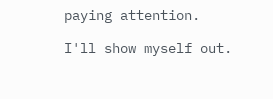paying attention.

I'll show myself out.